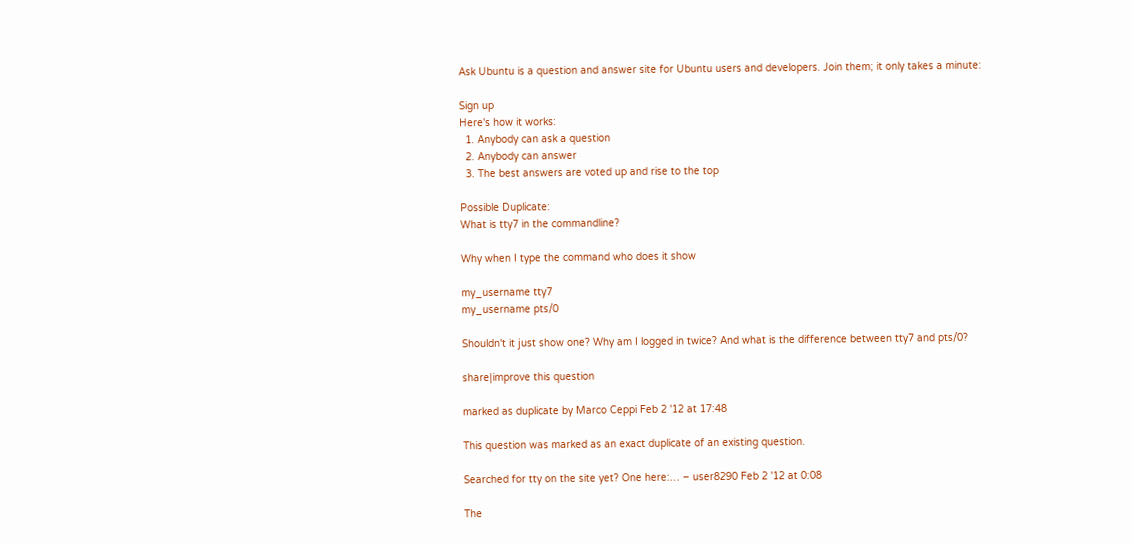Ask Ubuntu is a question and answer site for Ubuntu users and developers. Join them; it only takes a minute:

Sign up
Here's how it works:
  1. Anybody can ask a question
  2. Anybody can answer
  3. The best answers are voted up and rise to the top

Possible Duplicate:
What is tty7 in the commandline?

Why when I type the command who does it show

my_username tty7
my_username pts/0

Shouldn't it just show one? Why am I logged in twice? And what is the difference between tty7 and pts/0?

share|improve this question

marked as duplicate by Marco Ceppi Feb 2 '12 at 17:48

This question was marked as an exact duplicate of an existing question.

Searched for tty on the site yet? One here:… – user8290 Feb 2 '12 at 0:08

The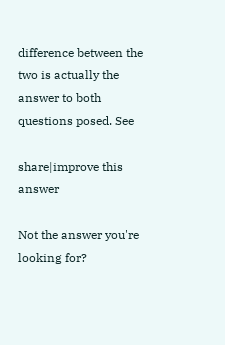difference between the two is actually the answer to both questions posed. See

share|improve this answer

Not the answer you're looking for?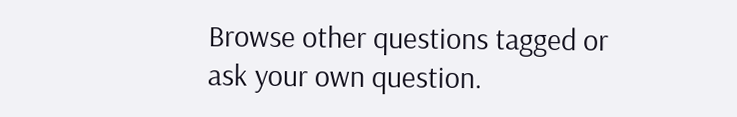Browse other questions tagged or ask your own question.